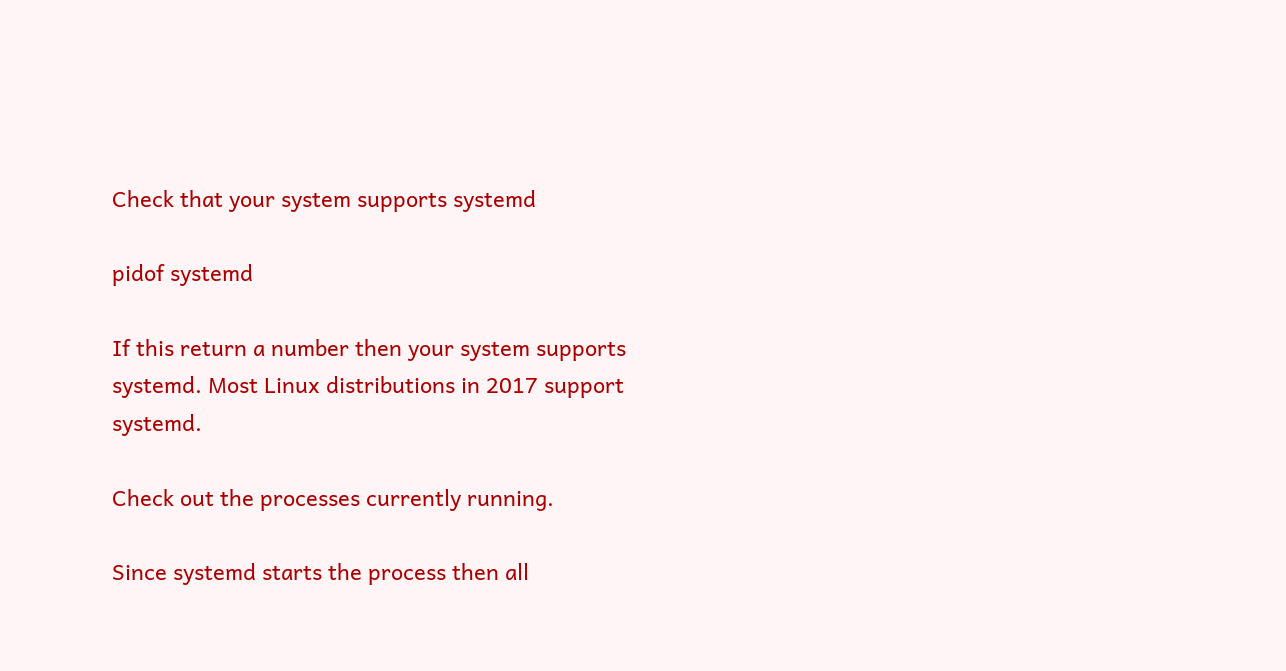Check that your system supports systemd

pidof systemd

If this return a number then your system supports systemd. Most Linux distributions in 2017 support systemd.

Check out the processes currently running.

Since systemd starts the process then all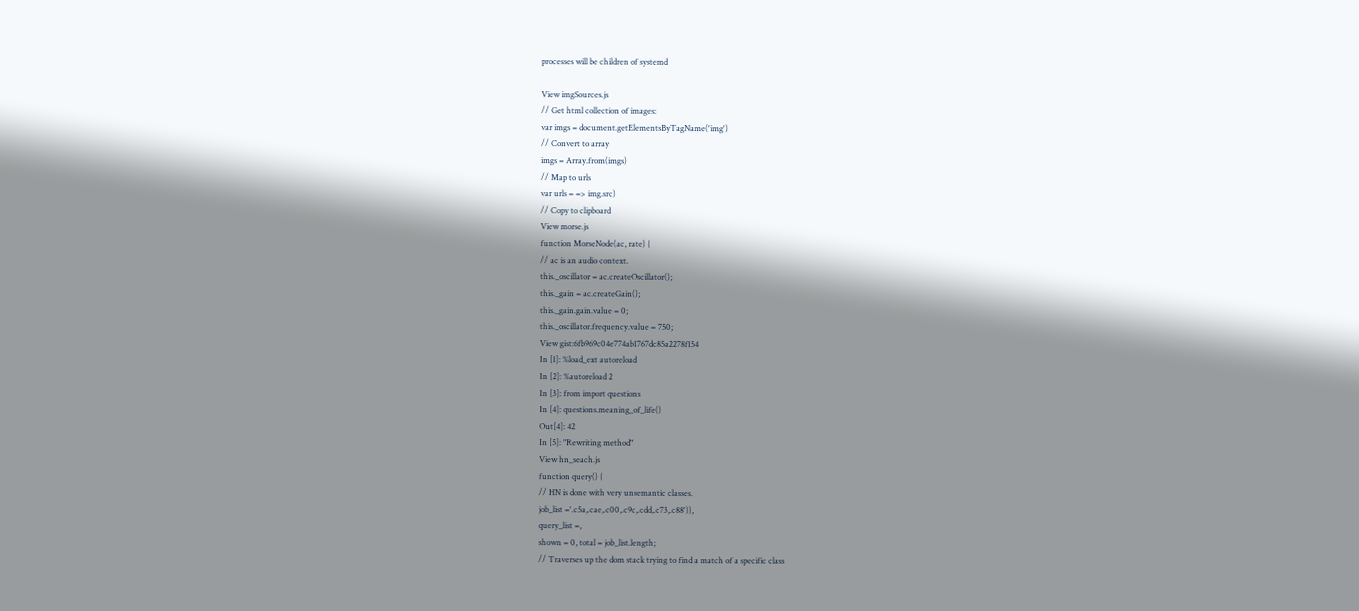processes will be children of systemd

View imgSources.js
// Get html collection of images:
var imgs = document.getElementsByTagName('img')
// Convert to array
imgs = Array.from(imgs)
// Map to urls
var urls = => img.src)
// Copy to clipboard
View morse.js
function MorseNode(ac, rate) {
// ac is an audio context.
this._oscillator = ac.createOscillator();
this._gain = ac.createGain();
this._gain.gain.value = 0;
this._oscillator.frequency.value = 750;
View gist:6fb969c04e774ab1767dc85a2278f154
In [1]: %load_ext autoreload
In [2]: %autoreload 2
In [3]: from import questions
In [4]: questions.meaning_of_life()
Out[4]: 42
In [5]: "Rewriting method"
View hn_seach.js
function query() {
// HN is done with very unsemantic classes.
job_list ='.c5a,.cae,.c00,.c9c,.cdd,.c73,.c88')),
query_list =,
shown = 0, total = job_list.length;
// Traverses up the dom stack trying to find a match of a specific class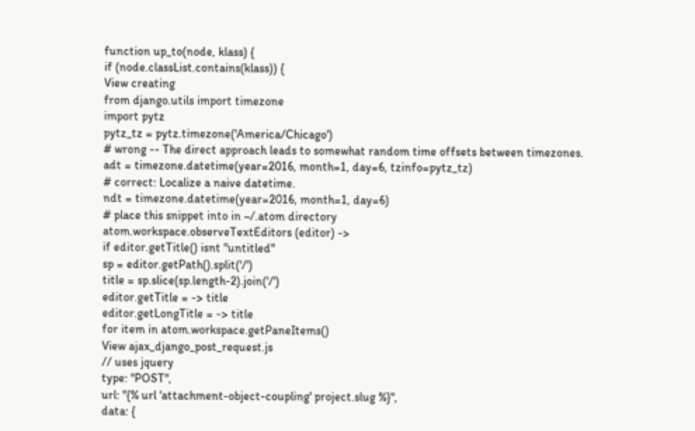function up_to(node, klass) {
if (node.classList.contains(klass)) {
View creating
from django.utils import timezone
import pytz
pytz_tz = pytz.timezone('America/Chicago')
# wrong -- The direct approach leads to somewhat random time offsets between timezones.
adt = timezone.datetime(year=2016, month=1, day=6, tzinfo=pytz_tz)
# correct: Localize a naive datetime.
ndt = timezone.datetime(year=2016, month=1, day=6)
# place this snippet into in ~/.atom directory
atom.workspace.observeTextEditors (editor) ->
if editor.getTitle() isnt "untitled"
sp = editor.getPath().split('/')
title = sp.slice(sp.length-2).join('/')
editor.getTitle = -> title
editor.getLongTitle = -> title
for item in atom.workspace.getPaneItems()
View ajax_django_post_request.js
// uses jquery
type: "POST",
url: "{% url 'attachment-object-coupling' project.slug %}",
data: {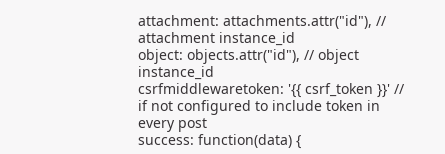attachment: attachments.attr("id"), // attachment instance_id
object: objects.attr("id"), // object instance_id
csrfmiddlewaretoken: '{{ csrf_token }}' // if not configured to include token in every post
success: function(data) {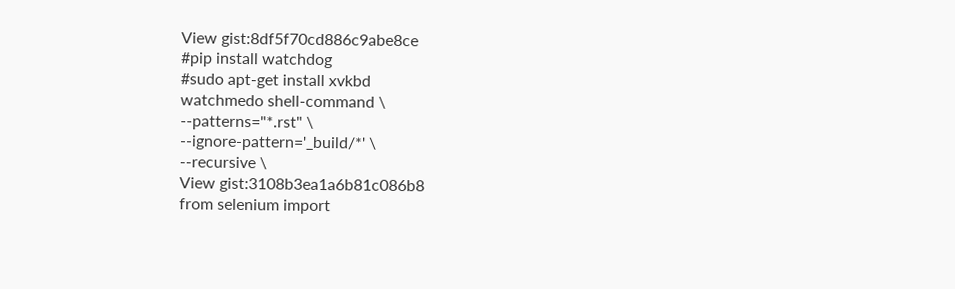View gist:8df5f70cd886c9abe8ce
#pip install watchdog
#sudo apt-get install xvkbd
watchmedo shell-command \
--patterns="*.rst" \
--ignore-pattern='_build/*' \
--recursive \
View gist:3108b3ea1a6b81c086b8
from selenium import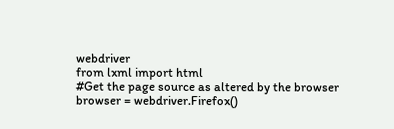webdriver
from lxml import html
#Get the page source as altered by the browser
browser = webdriver.Firefox()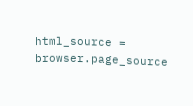html_source = browser.page_source